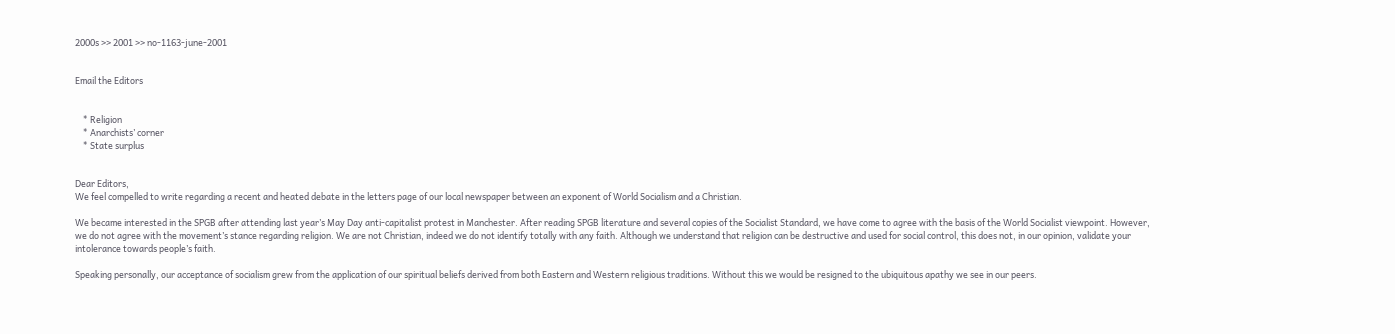2000s >> 2001 >> no-1163-june-2001


Email the Editors


    * Religion
    * Anarchists’ corner
    * State surplus


Dear Editors,
We feel compelled to write regarding a recent and heated debate in the letters page of our local newspaper between an exponent of World Socialism and a Christian.

We became interested in the SPGB after attending last year’s May Day anti-capitalist protest in Manchester. After reading SPGB literature and several copies of the Socialist Standard, we have come to agree with the basis of the World Socialist viewpoint. However, we do not agree with the movement’s stance regarding religion. We are not Christian, indeed we do not identify totally with any faith. Although we understand that religion can be destructive and used for social control, this does not, in our opinion, validate your intolerance towards people’s faith.

Speaking personally, our acceptance of socialism grew from the application of our spiritual beliefs derived from both Eastern and Western religious traditions. Without this we would be resigned to the ubiquitous apathy we see in our peers.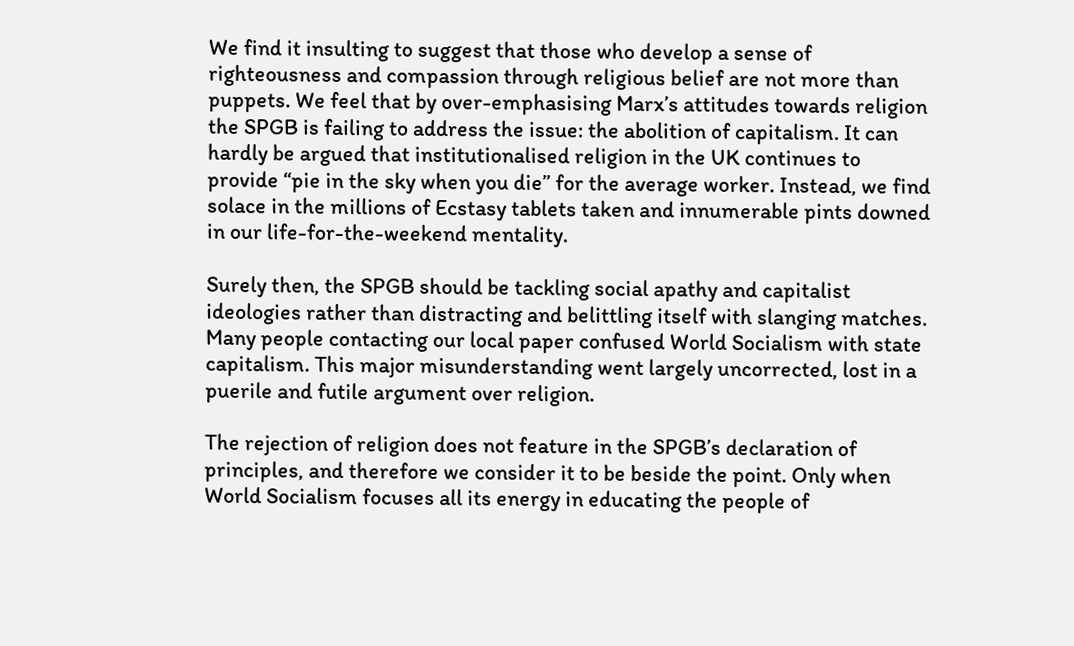We find it insulting to suggest that those who develop a sense of righteousness and compassion through religious belief are not more than puppets. We feel that by over-emphasising Marx’s attitudes towards religion the SPGB is failing to address the issue: the abolition of capitalism. It can hardly be argued that institutionalised religion in the UK continues to provide “pie in the sky when you die” for the average worker. Instead, we find solace in the millions of Ecstasy tablets taken and innumerable pints downed in our life-for-the-weekend mentality.

Surely then, the SPGB should be tackling social apathy and capitalist ideologies rather than distracting and belittling itself with slanging matches. Many people contacting our local paper confused World Socialism with state capitalism. This major misunderstanding went largely uncorrected, lost in a puerile and futile argument over religion.

The rejection of religion does not feature in the SPGB’s declaration of principles, and therefore we consider it to be beside the point. Only when World Socialism focuses all its energy in educating the people of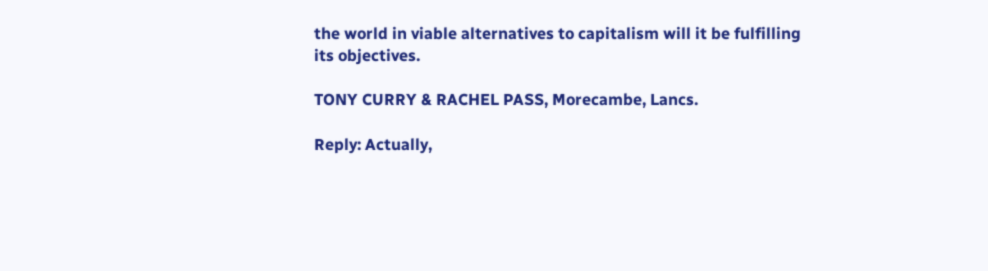the world in viable alternatives to capitalism will it be fulfilling its objectives.

TONY CURRY & RACHEL PASS, Morecambe, Lancs.

Reply: Actually,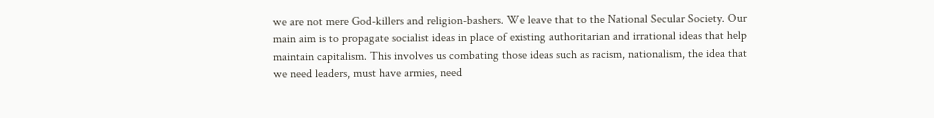we are not mere God-killers and religion-bashers. We leave that to the National Secular Society. Our main aim is to propagate socialist ideas in place of existing authoritarian and irrational ideas that help maintain capitalism. This involves us combating those ideas such as racism, nationalism, the idea that we need leaders, must have armies, need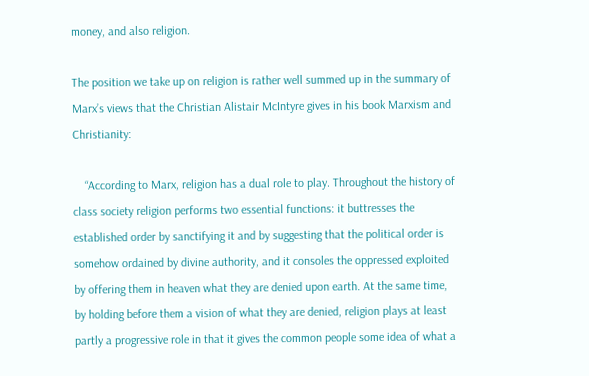money, and also religion.

The position we take up on religion is rather well summed up in the summary of Marx’s views that the Christian Alistair McIntyre gives in his book Marxism and Christianity:

    “According to Marx, religion has a dual role to play. Throughout the history of class society religion performs two essential functions: it buttresses the established order by sanctifying it and by suggesting that the political order is somehow ordained by divine authority, and it consoles the oppressed exploited by offering them in heaven what they are denied upon earth. At the same time, by holding before them a vision of what they are denied, religion plays at least partly a progressive role in that it gives the common people some idea of what a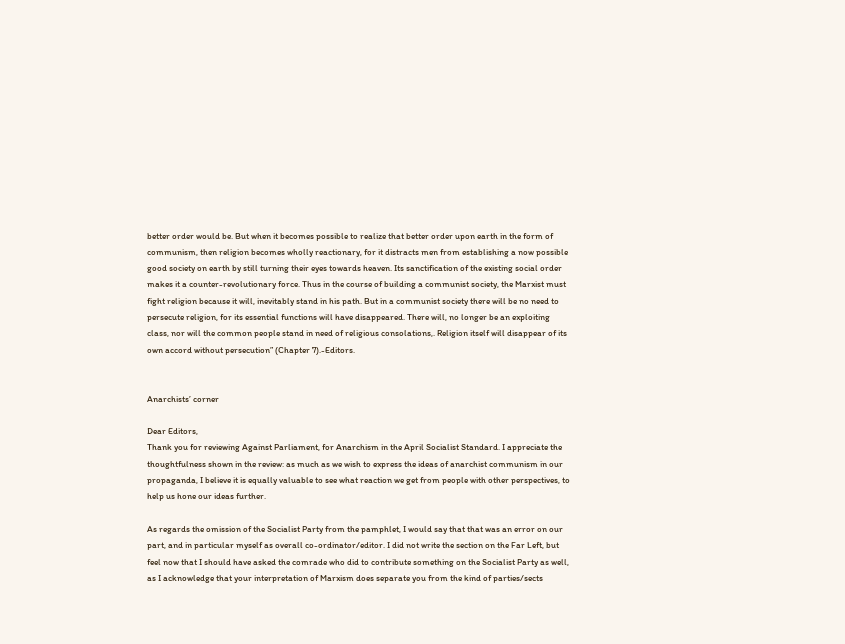better order would be. But when it becomes possible to realize that better order upon earth in the form of communism, then religion becomes wholly reactionary, for it distracts men from establishing a now possible good society on earth by still turning their eyes towards heaven. Its sanctification of the existing social order makes it a counter-revolutionary force. Thus in the course of building a communist society, the Marxist must fight religion because it will, inevitably stand in his path. But in a communist society there will be no need to persecute religion, for its essential functions will have disappeared. There will, no longer be an exploiting class, nor will the common people stand in need of religious consolations,. Religion itself will disappear of its own accord without persecution” (Chapter 7).-Editors.


Anarchists’ corner

Dear Editors,
Thank you for reviewing Against Parliament, for Anarchism in the April Socialist Standard. I appreciate the thoughtfulness shown in the review: as much as we wish to express the ideas of anarchist communism in our propaganda, I believe it is equally valuable to see what reaction we get from people with other perspectives, to help us hone our ideas further.

As regards the omission of the Socialist Party from the pamphlet, I would say that that was an error on our part, and in particular myself as overall co-ordinator/editor. I did not write the section on the Far Left, but feel now that I should have asked the comrade who did to contribute something on the Socialist Party as well, as I acknowledge that your interpretation of Marxism does separate you from the kind of parties/sects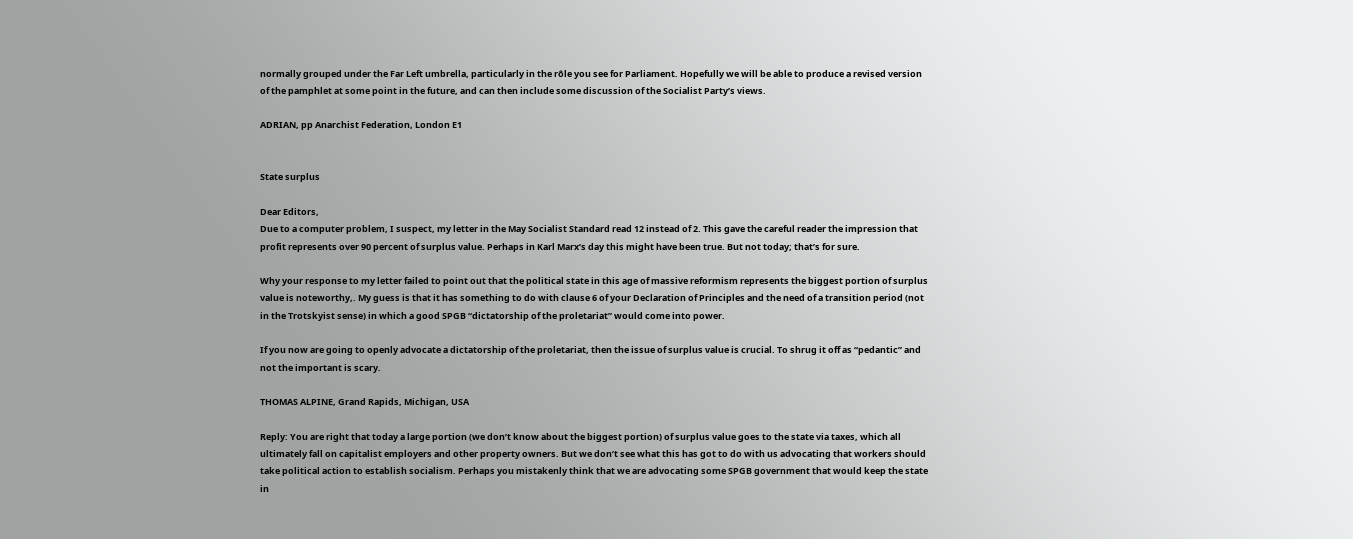normally grouped under the Far Left umbrella, particularly in the rôle you see for Parliament. Hopefully we will be able to produce a revised version of the pamphlet at some point in the future, and can then include some discussion of the Socialist Party’s views.

ADRIAN, pp Anarchist Federation, London E1


State surplus

Dear Editors,
Due to a computer problem, I suspect, my letter in the May Socialist Standard read 12 instead of 2. This gave the careful reader the impression that profit represents over 90 percent of surplus value. Perhaps in Karl Marx’s day this might have been true. But not today; that’s for sure.

Why your response to my letter failed to point out that the political state in this age of massive reformism represents the biggest portion of surplus value is noteworthy,. My guess is that it has something to do with clause 6 of your Declaration of Principles and the need of a transition period (not in the Trotskyist sense) in which a good SPGB “dictatorship of the proletariat” would come into power.

If you now are going to openly advocate a dictatorship of the proletariat, then the issue of surplus value is crucial. To shrug it off as “pedantic” and not the important is scary.

THOMAS ALPINE, Grand Rapids, Michigan, USA

Reply: You are right that today a large portion (we don’t know about the biggest portion) of surplus value goes to the state via taxes, which all ultimately fall on capitalist employers and other property owners. But we don’t see what this has got to do with us advocating that workers should take political action to establish socialism. Perhaps you mistakenly think that we are advocating some SPGB government that would keep the state in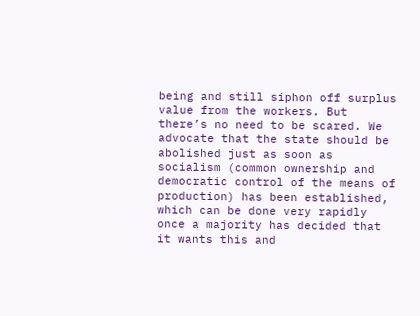being and still siphon off surplus value from the workers. But there’s no need to be scared. We advocate that the state should be abolished just as soon as socialism (common ownership and democratic control of the means of production) has been established, which can be done very rapidly once a majority has decided that it wants this and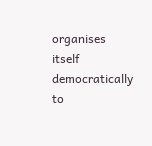organises itself democratically to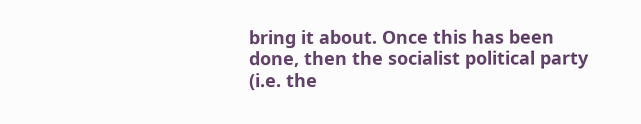bring it about. Once this has been done, then the socialist political party (i.e. the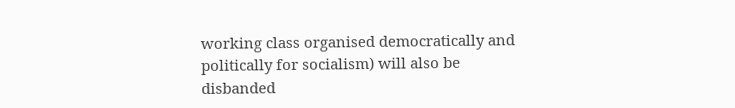working class organised democratically and politically for socialism) will also be disbanded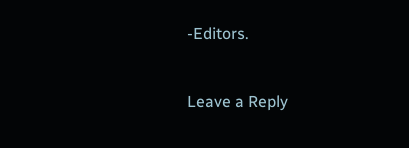-Editors.


Leave a Reply